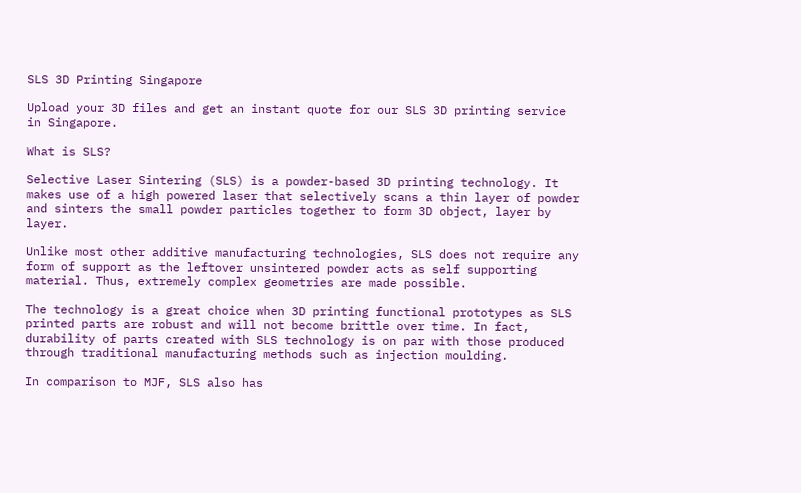SLS 3D Printing Singapore

Upload your 3D files and get an instant quote for our SLS 3D printing service in Singapore.

What is SLS?

Selective Laser Sintering (SLS) is a powder-based 3D printing technology. It makes use of a high powered laser that selectively scans a thin layer of powder and sinters the small powder particles together to form 3D object, layer by layer.

Unlike most other additive manufacturing technologies, SLS does not require any form of support as the leftover unsintered powder acts as self supporting material. Thus, extremely complex geometries are made possible.

The technology is a great choice when 3D printing functional prototypes as SLS printed parts are robust and will not become brittle over time. In fact, durability of parts created with SLS technology is on par with those produced through traditional manufacturing methods such as injection moulding.

In comparison to MJF, SLS also has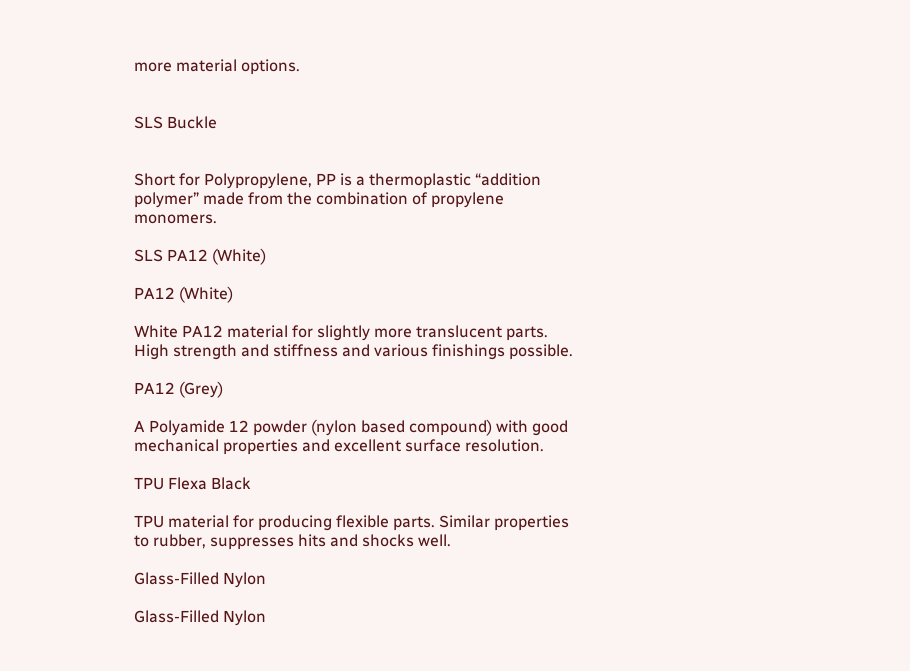more material options.


SLS Buckle


Short for Polypropylene, PP is a thermoplastic “addition polymer” made from the combination of propylene monomers.

SLS PA12 (White)

PA12 (White)

White PA12 material for slightly more translucent parts. High strength and stiffness and various finishings possible.

PA12 (Grey)

A Polyamide 12 powder (nylon based compound) with good mechanical properties and excellent surface resolution.

TPU Flexa Black

TPU material for producing flexible parts. Similar properties to rubber, suppresses hits and shocks well.

Glass-Filled Nylon

Glass-Filled Nylon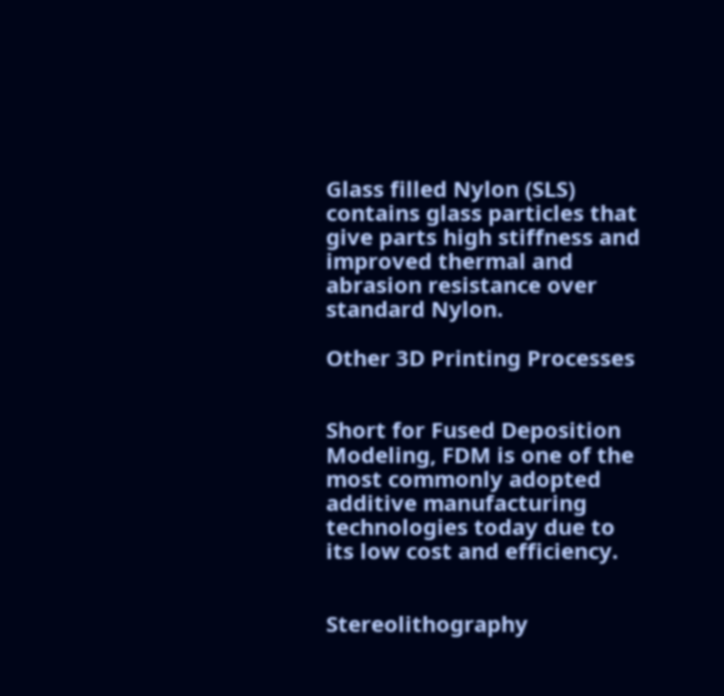Glass filled Nylon (SLS) contains glass particles that give parts high stiffness and improved thermal and abrasion resistance over standard Nylon.

Other 3D Printing Processes


Short for Fused Deposition Modeling, FDM is one of the most commonly adopted additive manufacturing technologies today due to its low cost and efficiency.


Stereolithography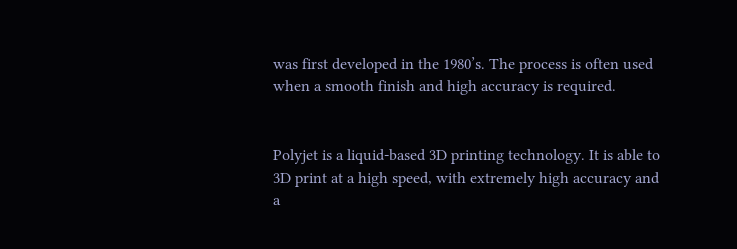was first developed in the 1980’s. The process is often used when a smooth finish and high accuracy is required.


Polyjet is a liquid-based 3D printing technology. It is able to 3D print at a high speed, with extremely high accuracy and a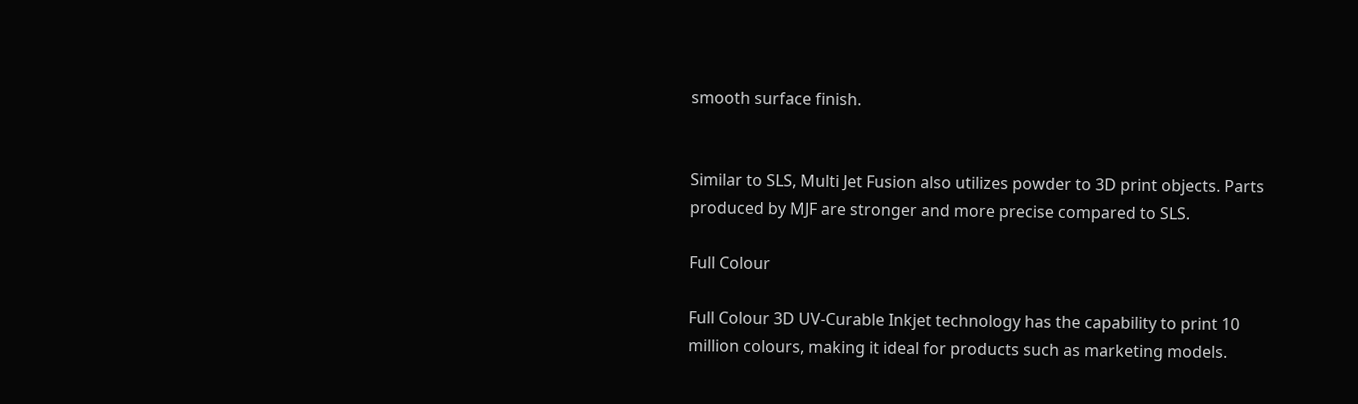smooth surface finish.


Similar to SLS, Multi Jet Fusion also utilizes powder to 3D print objects. Parts produced by MJF are stronger and more precise compared to SLS.

Full Colour

Full Colour 3D UV-Curable Inkjet technology has the capability to print 10 million colours, making it ideal for products such as marketing models.